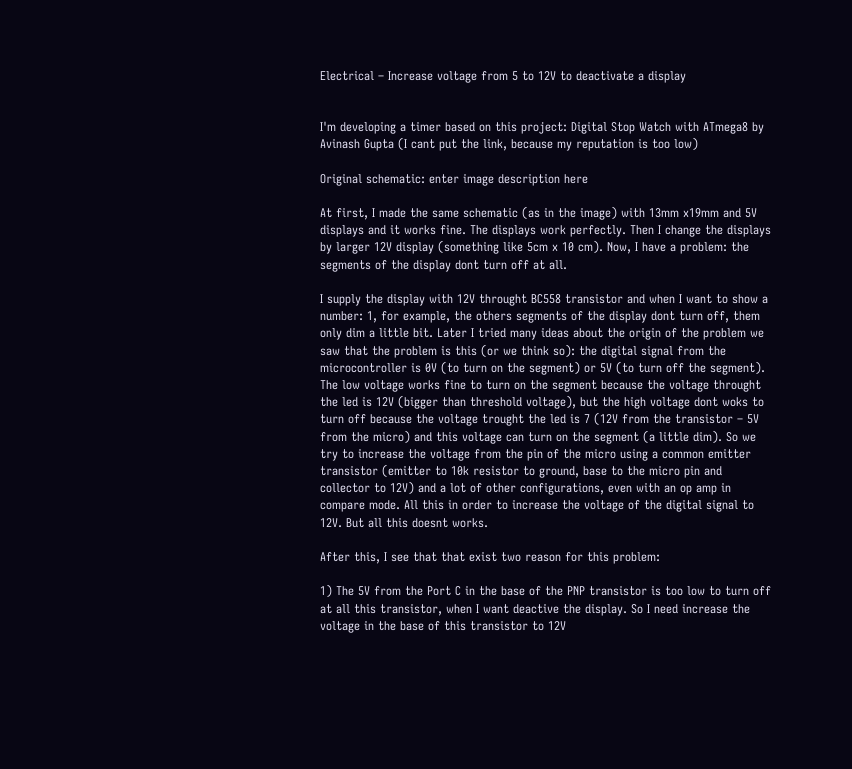Electrical – Increase voltage from 5 to 12V to deactivate a display


I'm developing a timer based on this project: Digital Stop Watch with ATmega8 by Avinash Gupta (I cant put the link, because my reputation is too low)

Original schematic: enter image description here

At first, I made the same schematic (as in the image) with 13mm x19mm and 5V displays and it works fine. The displays work perfectly. Then I change the displays by larger 12V display (something like 5cm x 10 cm). Now, I have a problem: the segments of the display dont turn off at all.

I supply the display with 12V throught BC558 transistor and when I want to show a number: 1, for example, the others segments of the display dont turn off, them only dim a little bit. Later I tried many ideas about the origin of the problem we saw that the problem is this (or we think so): the digital signal from the microcontroller is 0V (to turn on the segment) or 5V (to turn off the segment). The low voltage works fine to turn on the segment because the voltage throught the led is 12V (bigger than threshold voltage), but the high voltage dont woks to turn off because the voltage trought the led is 7 (12V from the transistor – 5V from the micro) and this voltage can turn on the segment (a little dim). So we try to increase the voltage from the pin of the micro using a common emitter transistor (emitter to 10k resistor to ground, base to the micro pin and collector to 12V) and a lot of other configurations, even with an op amp in compare mode. All this in order to increase the voltage of the digital signal to 12V. But all this doesnt works.

After this, I see that that exist two reason for this problem:

1) The 5V from the Port C in the base of the PNP transistor is too low to turn off at all this transistor, when I want deactive the display. So I need increase the voltage in the base of this transistor to 12V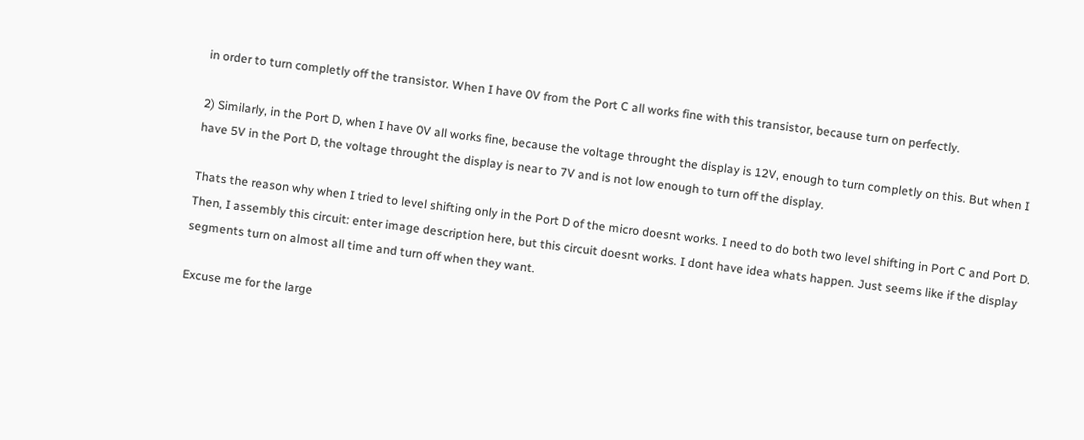in order to turn completly off the transistor. When I have 0V from the Port C all works fine with this transistor, because turn on perfectly.

2) Similarly, in the Port D, when I have 0V all works fine, because the voltage throught the display is 12V, enough to turn completly on this. But when I have 5V in the Port D, the voltage throught the display is near to 7V and is not low enough to turn off the display.

Thats the reason why when I tried to level shifting only in the Port D of the micro doesnt works. I need to do both two level shifting in Port C and Port D.
Then, I assembly this circuit: enter image description here, but this circuit doesnt works. I dont have idea whats happen. Just seems like if the display segments turn on almost all time and turn off when they want.

Excuse me for the large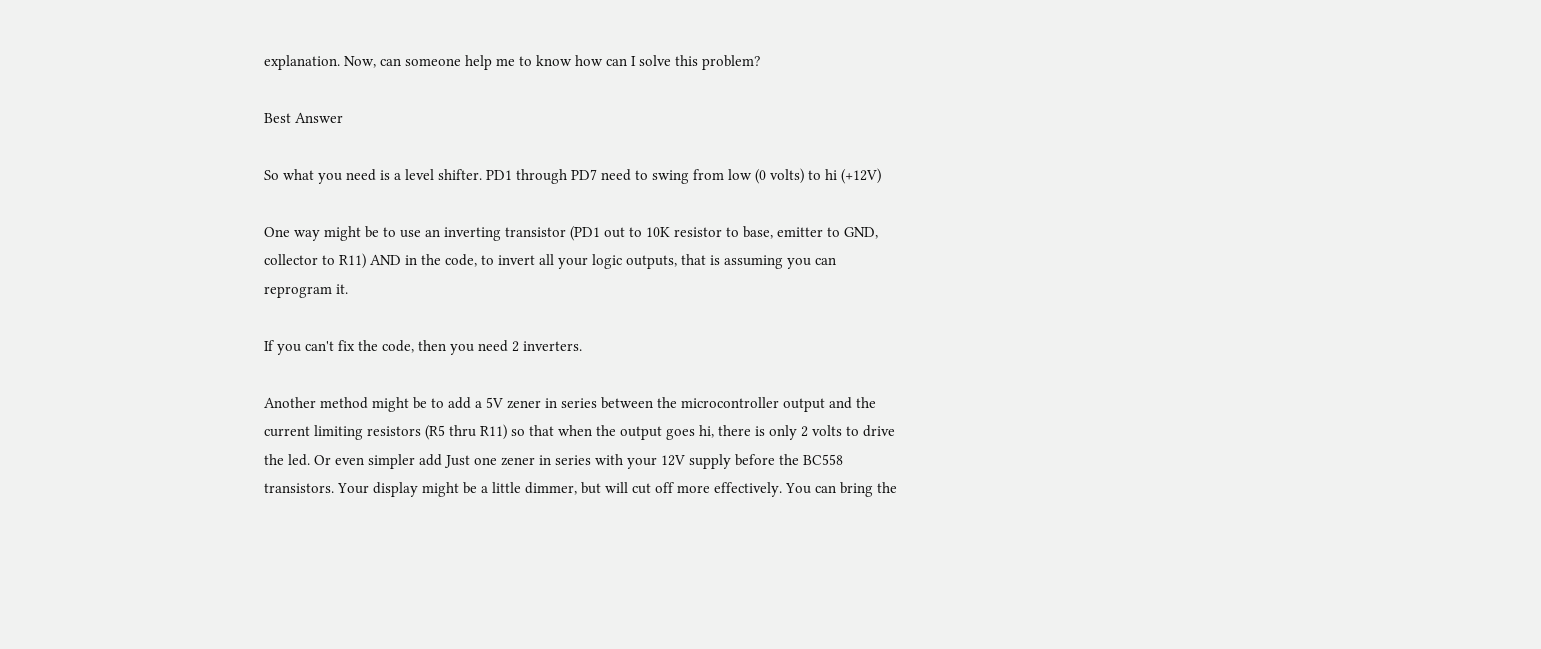explanation. Now, can someone help me to know how can I solve this problem?

Best Answer

So what you need is a level shifter. PD1 through PD7 need to swing from low (0 volts) to hi (+12V)

One way might be to use an inverting transistor (PD1 out to 10K resistor to base, emitter to GND, collector to R11) AND in the code, to invert all your logic outputs, that is assuming you can reprogram it.

If you can't fix the code, then you need 2 inverters.

Another method might be to add a 5V zener in series between the microcontroller output and the current limiting resistors (R5 thru R11) so that when the output goes hi, there is only 2 volts to drive the led. Or even simpler add Just one zener in series with your 12V supply before the BC558 transistors. Your display might be a little dimmer, but will cut off more effectively. You can bring the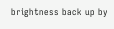brightness back up by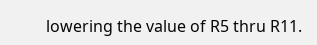lowering the value of R5 thru R11.